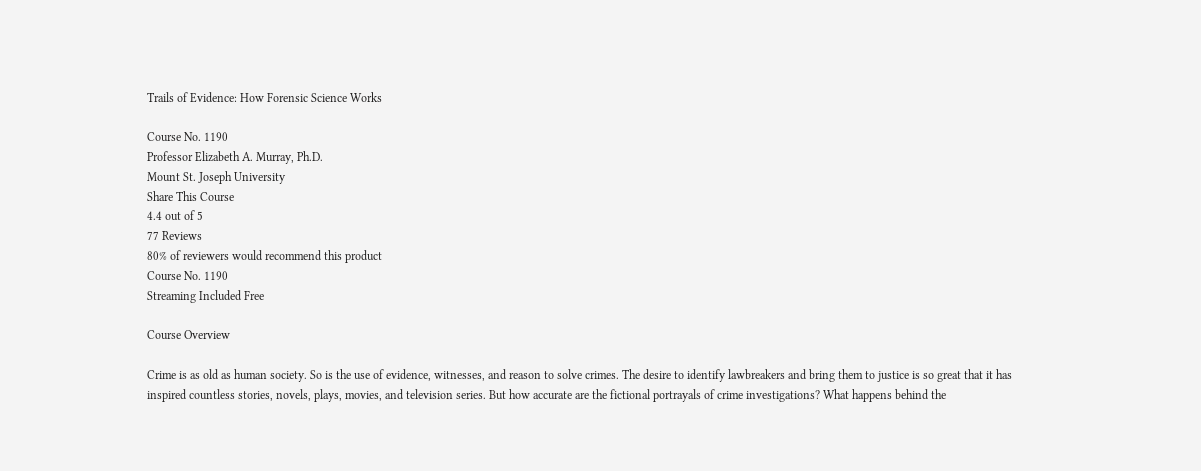Trails of Evidence: How Forensic Science Works

Course No. 1190
Professor Elizabeth A. Murray, Ph.D.
Mount St. Joseph University
Share This Course
4.4 out of 5
77 Reviews
80% of reviewers would recommend this product
Course No. 1190
Streaming Included Free

Course Overview

Crime is as old as human society. So is the use of evidence, witnesses, and reason to solve crimes. The desire to identify lawbreakers and bring them to justice is so great that it has inspired countless stories, novels, plays, movies, and television series. But how accurate are the fictional portrayals of crime investigations? What happens behind the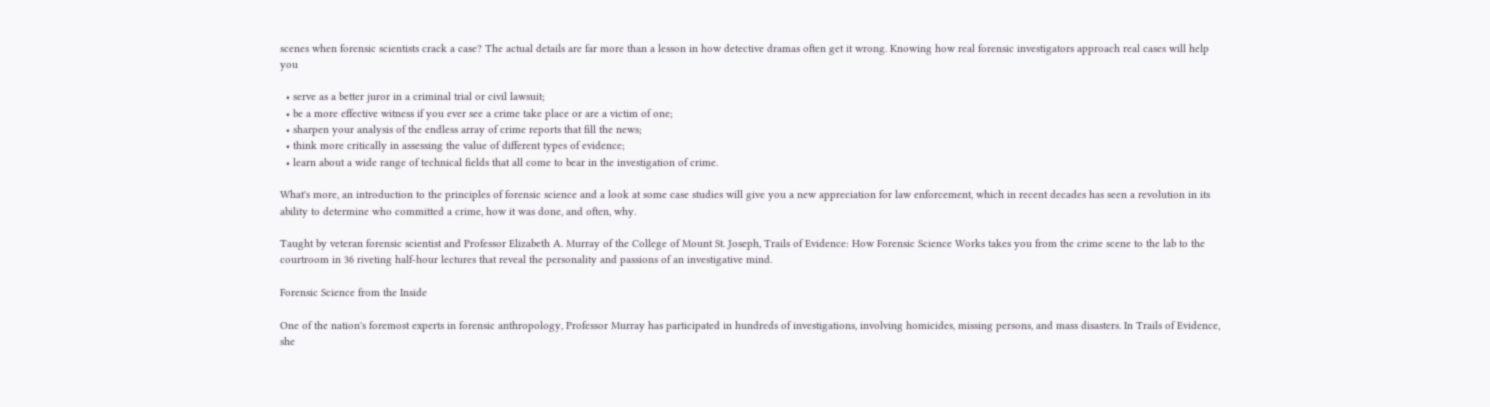scenes when forensic scientists crack a case? The actual details are far more than a lesson in how detective dramas often get it wrong. Knowing how real forensic investigators approach real cases will help you

  • serve as a better juror in a criminal trial or civil lawsuit;
  • be a more effective witness if you ever see a crime take place or are a victim of one;
  • sharpen your analysis of the endless array of crime reports that fill the news;
  • think more critically in assessing the value of different types of evidence;
  • learn about a wide range of technical fields that all come to bear in the investigation of crime.

What's more, an introduction to the principles of forensic science and a look at some case studies will give you a new appreciation for law enforcement, which in recent decades has seen a revolution in its ability to determine who committed a crime, how it was done, and often, why.

Taught by veteran forensic scientist and Professor Elizabeth A. Murray of the College of Mount St. Joseph, Trails of Evidence: How Forensic Science Works takes you from the crime scene to the lab to the courtroom in 36 riveting half-hour lectures that reveal the personality and passions of an investigative mind.

Forensic Science from the Inside

One of the nation's foremost experts in forensic anthropology, Professor Murray has participated in hundreds of investigations, involving homicides, missing persons, and mass disasters. In Trails of Evidence, she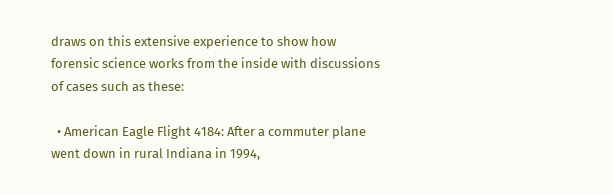draws on this extensive experience to show how forensic science works from the inside with discussions of cases such as these:

  • American Eagle Flight 4184: After a commuter plane went down in rural Indiana in 1994,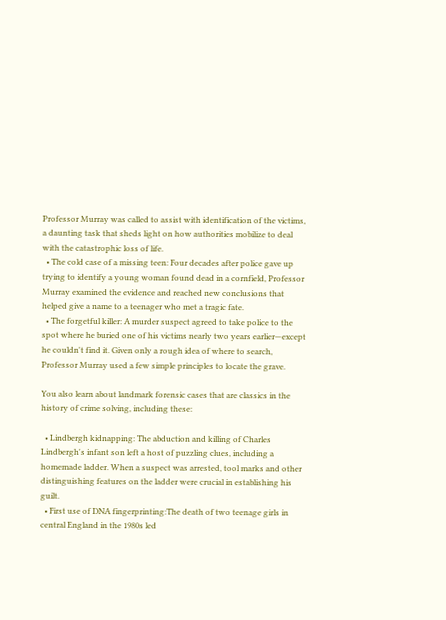Professor Murray was called to assist with identification of the victims, a daunting task that sheds light on how authorities mobilize to deal with the catastrophic loss of life.
  • The cold case of a missing teen: Four decades after police gave up trying to identify a young woman found dead in a cornfield, Professor Murray examined the evidence and reached new conclusions that helped give a name to a teenager who met a tragic fate.
  • The forgetful killer: A murder suspect agreed to take police to the spot where he buried one of his victims nearly two years earlier—except he couldn't find it. Given only a rough idea of where to search, Professor Murray used a few simple principles to locate the grave.

You also learn about landmark forensic cases that are classics in the history of crime solving, including these:

  • Lindbergh kidnapping: The abduction and killing of Charles Lindbergh's infant son left a host of puzzling clues, including a homemade ladder. When a suspect was arrested, tool marks and other distinguishing features on the ladder were crucial in establishing his guilt.
  • First use of DNA fingerprinting:The death of two teenage girls in central England in the 1980s led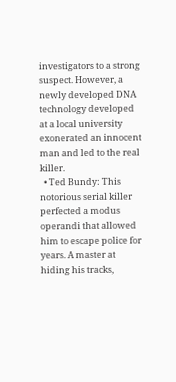investigators to a strong suspect. However, a newly developed DNA technology developed at a local university exonerated an innocent man and led to the real killer.
  • Ted Bundy: This notorious serial killer perfected a modus operandi that allowed him to escape police for years. A master at hiding his tracks,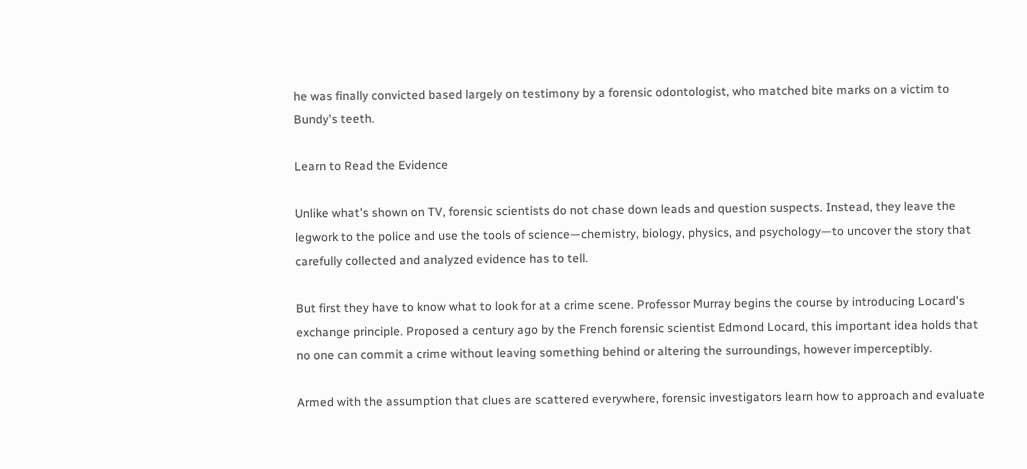he was finally convicted based largely on testimony by a forensic odontologist, who matched bite marks on a victim to Bundy's teeth.

Learn to Read the Evidence

Unlike what's shown on TV, forensic scientists do not chase down leads and question suspects. Instead, they leave the legwork to the police and use the tools of science—chemistry, biology, physics, and psychology—to uncover the story that carefully collected and analyzed evidence has to tell.

But first they have to know what to look for at a crime scene. Professor Murray begins the course by introducing Locard's exchange principle. Proposed a century ago by the French forensic scientist Edmond Locard, this important idea holds that no one can commit a crime without leaving something behind or altering the surroundings, however imperceptibly.

Armed with the assumption that clues are scattered everywhere, forensic investigators learn how to approach and evaluate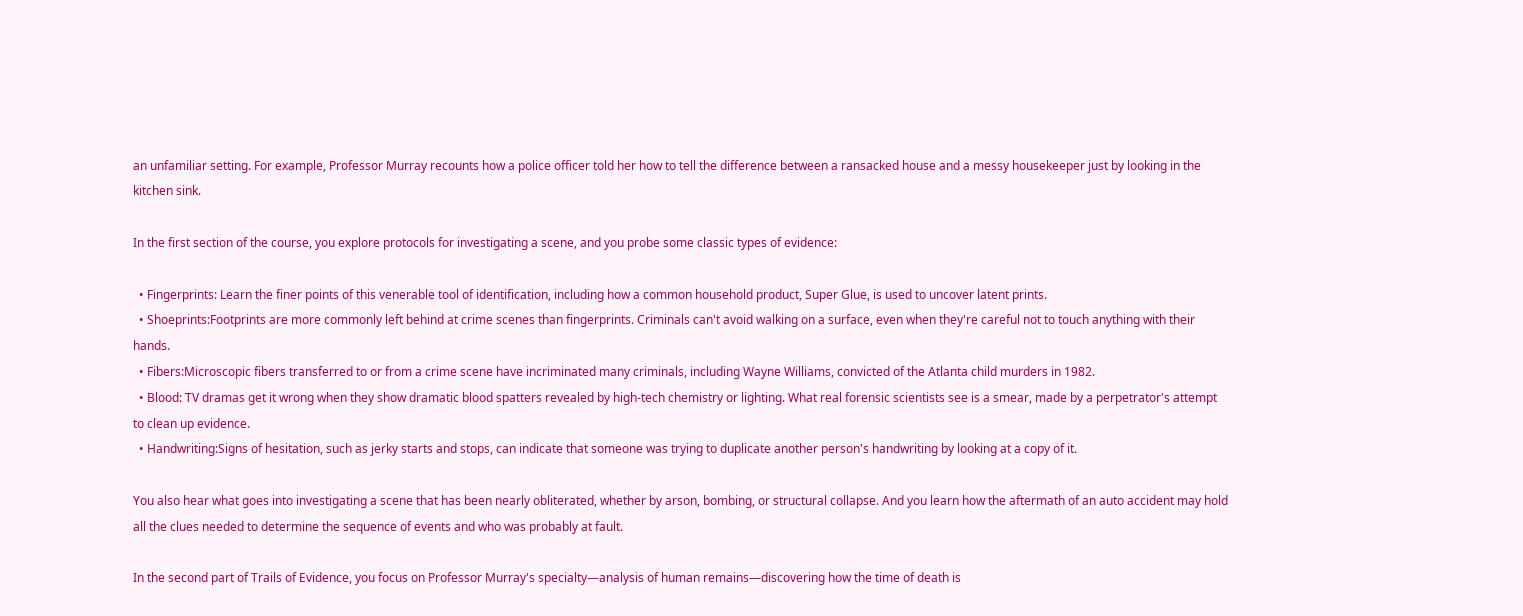an unfamiliar setting. For example, Professor Murray recounts how a police officer told her how to tell the difference between a ransacked house and a messy housekeeper just by looking in the kitchen sink.

In the first section of the course, you explore protocols for investigating a scene, and you probe some classic types of evidence:

  • Fingerprints: Learn the finer points of this venerable tool of identification, including how a common household product, Super Glue, is used to uncover latent prints.
  • Shoeprints:Footprints are more commonly left behind at crime scenes than fingerprints. Criminals can't avoid walking on a surface, even when they're careful not to touch anything with their hands.
  • Fibers:Microscopic fibers transferred to or from a crime scene have incriminated many criminals, including Wayne Williams, convicted of the Atlanta child murders in 1982.
  • Blood: TV dramas get it wrong when they show dramatic blood spatters revealed by high-tech chemistry or lighting. What real forensic scientists see is a smear, made by a perpetrator's attempt to clean up evidence.
  • Handwriting:Signs of hesitation, such as jerky starts and stops, can indicate that someone was trying to duplicate another person's handwriting by looking at a copy of it.

You also hear what goes into investigating a scene that has been nearly obliterated, whether by arson, bombing, or structural collapse. And you learn how the aftermath of an auto accident may hold all the clues needed to determine the sequence of events and who was probably at fault.

In the second part of Trails of Evidence, you focus on Professor Murray's specialty—analysis of human remains—discovering how the time of death is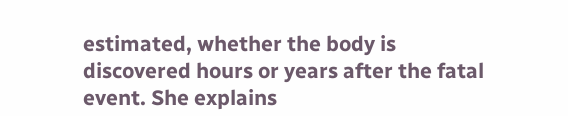estimated, whether the body is discovered hours or years after the fatal event. She explains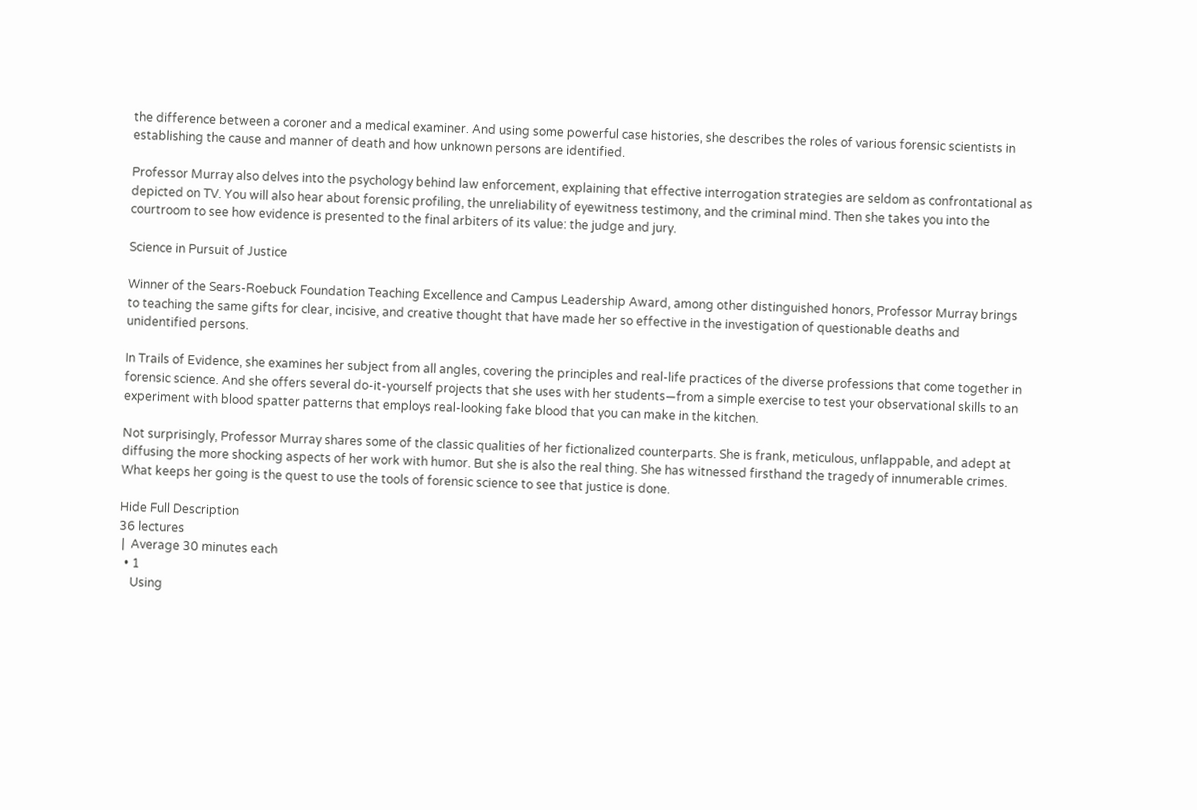the difference between a coroner and a medical examiner. And using some powerful case histories, she describes the roles of various forensic scientists in establishing the cause and manner of death and how unknown persons are identified.

Professor Murray also delves into the psychology behind law enforcement, explaining that effective interrogation strategies are seldom as confrontational as depicted on TV. You will also hear about forensic profiling, the unreliability of eyewitness testimony, and the criminal mind. Then she takes you into the courtroom to see how evidence is presented to the final arbiters of its value: the judge and jury.

Science in Pursuit of Justice

Winner of the Sears-Roebuck Foundation Teaching Excellence and Campus Leadership Award, among other distinguished honors, Professor Murray brings to teaching the same gifts for clear, incisive, and creative thought that have made her so effective in the investigation of questionable deaths and unidentified persons.

In Trails of Evidence, she examines her subject from all angles, covering the principles and real-life practices of the diverse professions that come together in forensic science. And she offers several do-it-yourself projects that she uses with her students—from a simple exercise to test your observational skills to an experiment with blood spatter patterns that employs real-looking fake blood that you can make in the kitchen.

Not surprisingly, Professor Murray shares some of the classic qualities of her fictionalized counterparts. She is frank, meticulous, unflappable, and adept at diffusing the more shocking aspects of her work with humor. But she is also the real thing. She has witnessed firsthand the tragedy of innumerable crimes. What keeps her going is the quest to use the tools of forensic science to see that justice is done.

Hide Full Description
36 lectures
 |  Average 30 minutes each
  • 1
    Using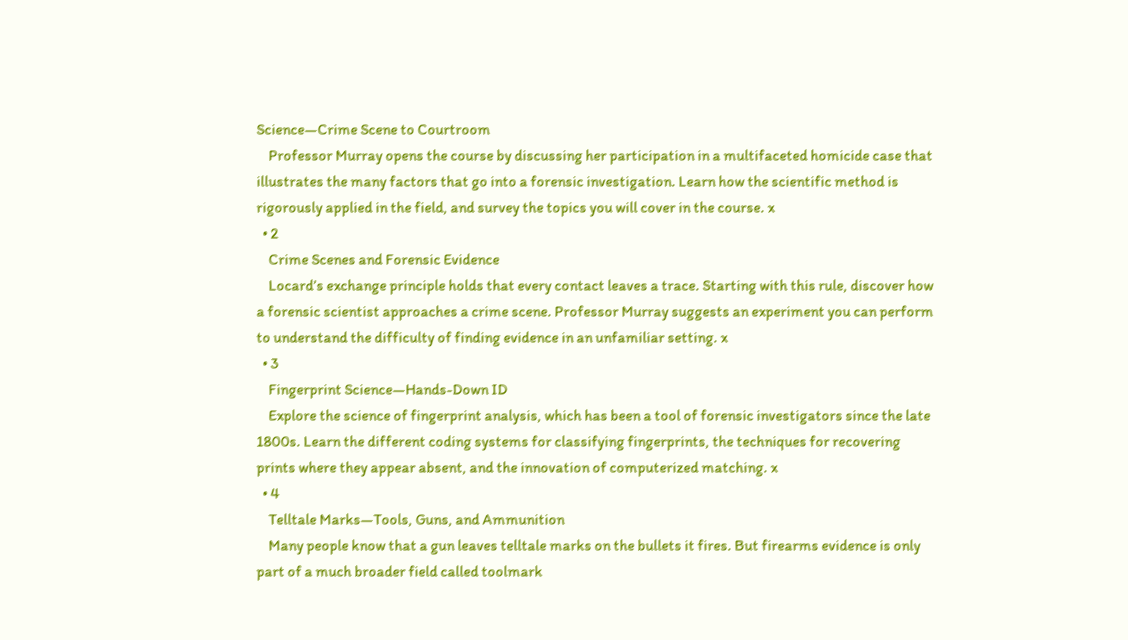Science—Crime Scene to Courtroom
    Professor Murray opens the course by discussing her participation in a multifaceted homicide case that illustrates the many factors that go into a forensic investigation. Learn how the scientific method is rigorously applied in the field, and survey the topics you will cover in the course. x
  • 2
    Crime Scenes and Forensic Evidence
    Locard’s exchange principle holds that every contact leaves a trace. Starting with this rule, discover how a forensic scientist approaches a crime scene. Professor Murray suggests an experiment you can perform to understand the difficulty of finding evidence in an unfamiliar setting. x
  • 3
    Fingerprint Science—Hands-Down ID
    Explore the science of fingerprint analysis, which has been a tool of forensic investigators since the late 1800s. Learn the different coding systems for classifying fingerprints, the techniques for recovering prints where they appear absent, and the innovation of computerized matching. x
  • 4
    Telltale Marks—Tools, Guns, and Ammunition
    Many people know that a gun leaves telltale marks on the bullets it fires. But firearms evidence is only part of a much broader field called toolmark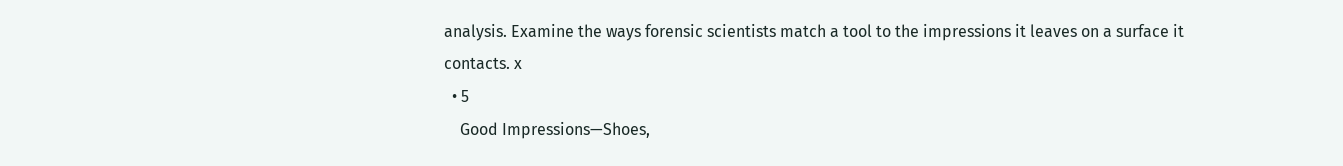analysis. Examine the ways forensic scientists match a tool to the impressions it leaves on a surface it contacts. x
  • 5
    Good Impressions—Shoes,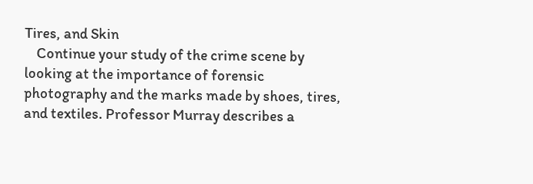Tires, and Skin
    Continue your study of the crime scene by looking at the importance of forensic photography and the marks made by shoes, tires, and textiles. Professor Murray describes a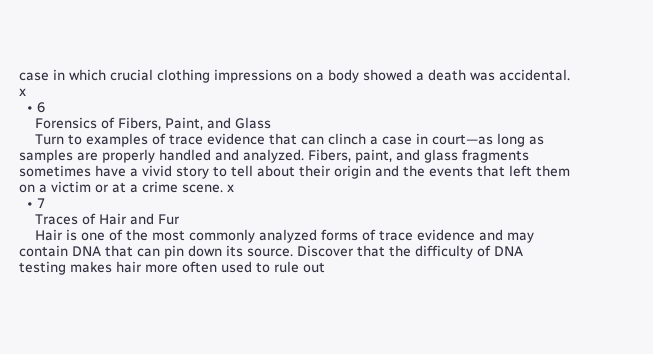case in which crucial clothing impressions on a body showed a death was accidental. x
  • 6
    Forensics of Fibers, Paint, and Glass
    Turn to examples of trace evidence that can clinch a case in court—as long as samples are properly handled and analyzed. Fibers, paint, and glass fragments sometimes have a vivid story to tell about their origin and the events that left them on a victim or at a crime scene. x
  • 7
    Traces of Hair and Fur
    Hair is one of the most commonly analyzed forms of trace evidence and may contain DNA that can pin down its source. Discover that the difficulty of DNA testing makes hair more often used to rule out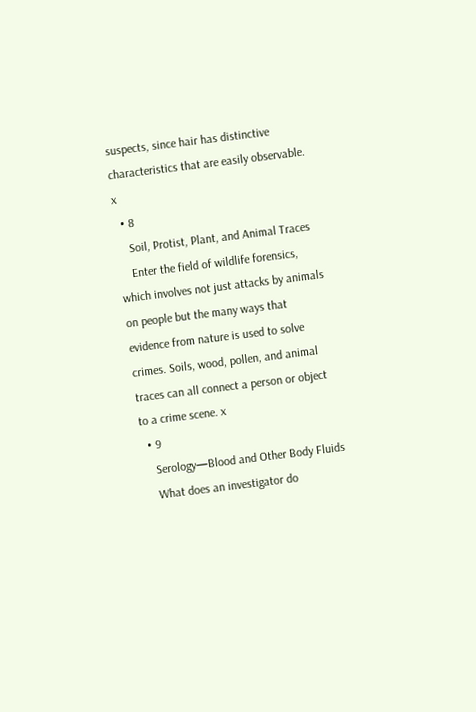suspects, since hair has distinctive characteristics that are easily observable. x
  • 8
    Soil, Protist, Plant, and Animal Traces
    Enter the field of wildlife forensics, which involves not just attacks by animals on people but the many ways that evidence from nature is used to solve crimes. Soils, wood, pollen, and animal traces can all connect a person or object to a crime scene. x
  • 9
    Serology—Blood and Other Body Fluids
    What does an investigator do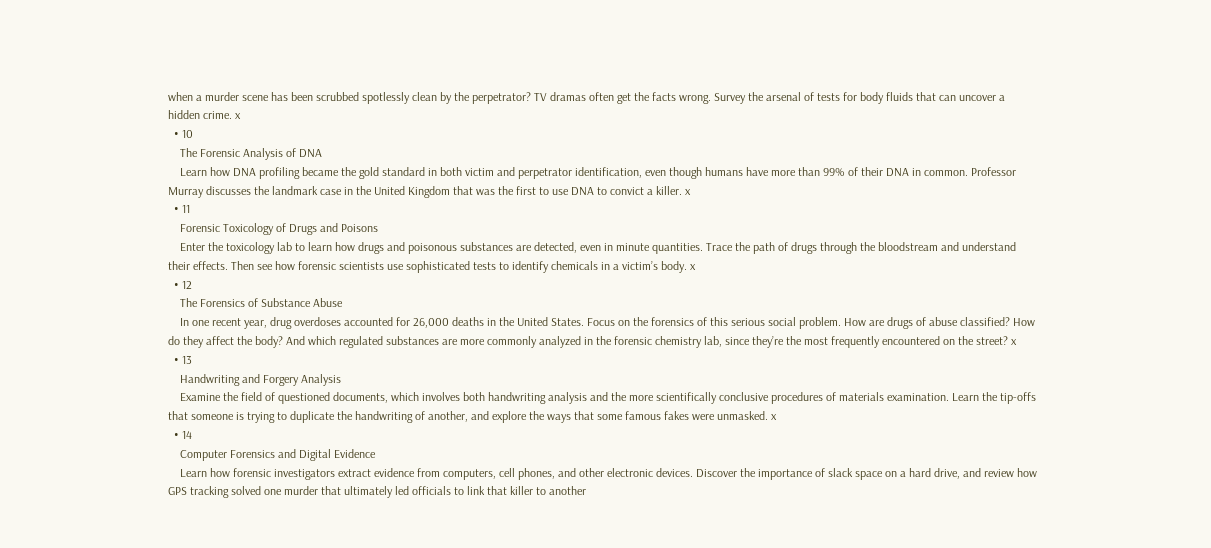when a murder scene has been scrubbed spotlessly clean by the perpetrator? TV dramas often get the facts wrong. Survey the arsenal of tests for body fluids that can uncover a hidden crime. x
  • 10
    The Forensic Analysis of DNA
    Learn how DNA profiling became the gold standard in both victim and perpetrator identification, even though humans have more than 99% of their DNA in common. Professor Murray discusses the landmark case in the United Kingdom that was the first to use DNA to convict a killer. x
  • 11
    Forensic Toxicology of Drugs and Poisons
    Enter the toxicology lab to learn how drugs and poisonous substances are detected, even in minute quantities. Trace the path of drugs through the bloodstream and understand their effects. Then see how forensic scientists use sophisticated tests to identify chemicals in a victim’s body. x
  • 12
    The Forensics of Substance Abuse
    In one recent year, drug overdoses accounted for 26,000 deaths in the United States. Focus on the forensics of this serious social problem. How are drugs of abuse classified? How do they affect the body? And which regulated substances are more commonly analyzed in the forensic chemistry lab, since they’re the most frequently encountered on the street? x
  • 13
    Handwriting and Forgery Analysis
    Examine the field of questioned documents, which involves both handwriting analysis and the more scientifically conclusive procedures of materials examination. Learn the tip-offs that someone is trying to duplicate the handwriting of another, and explore the ways that some famous fakes were unmasked. x
  • 14
    Computer Forensics and Digital Evidence
    Learn how forensic investigators extract evidence from computers, cell phones, and other electronic devices. Discover the importance of slack space on a hard drive, and review how GPS tracking solved one murder that ultimately led officials to link that killer to another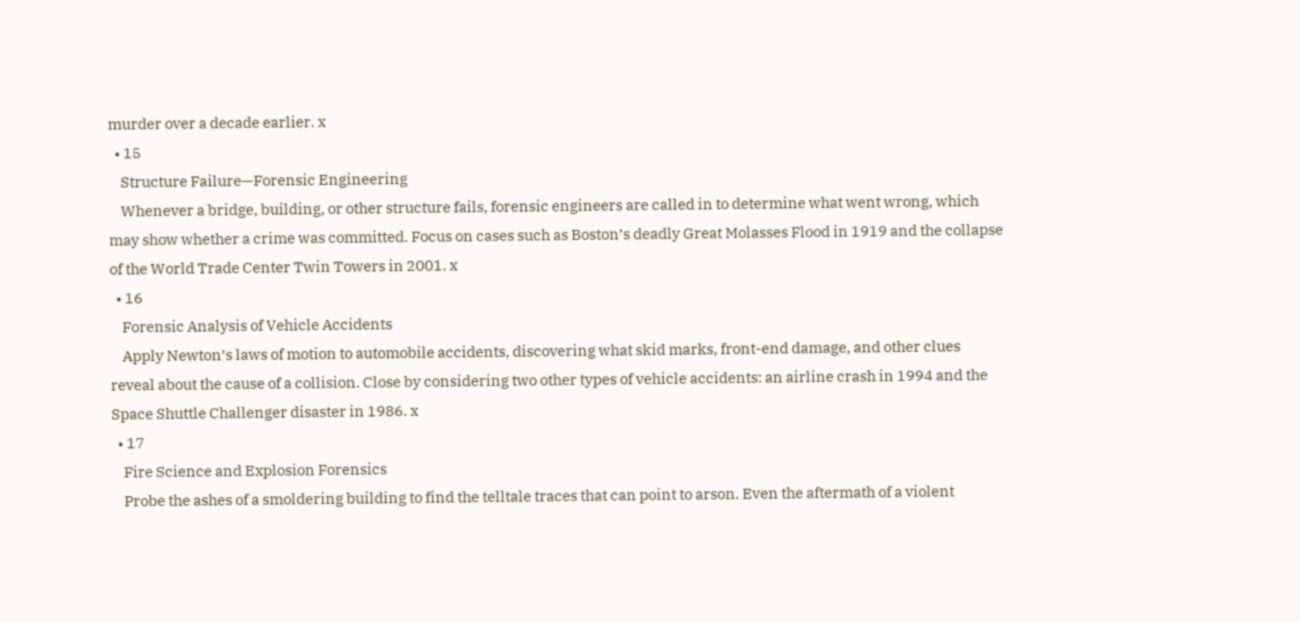murder over a decade earlier. x
  • 15
    Structure Failure—Forensic Engineering
    Whenever a bridge, building, or other structure fails, forensic engineers are called in to determine what went wrong, which may show whether a crime was committed. Focus on cases such as Boston’s deadly Great Molasses Flood in 1919 and the collapse of the World Trade Center Twin Towers in 2001. x
  • 16
    Forensic Analysis of Vehicle Accidents
    Apply Newton’s laws of motion to automobile accidents, discovering what skid marks, front-end damage, and other clues reveal about the cause of a collision. Close by considering two other types of vehicle accidents: an airline crash in 1994 and the Space Shuttle Challenger disaster in 1986. x
  • 17
    Fire Science and Explosion Forensics
    Probe the ashes of a smoldering building to find the telltale traces that can point to arson. Even the aftermath of a violent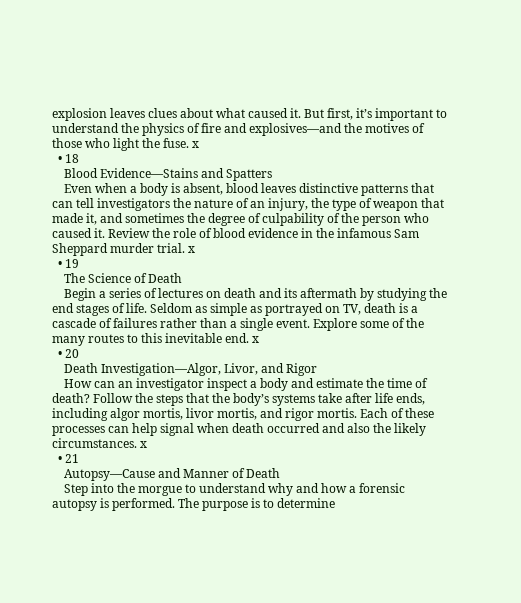explosion leaves clues about what caused it. But first, it’s important to understand the physics of fire and explosives—and the motives of those who light the fuse. x
  • 18
    Blood Evidence—Stains and Spatters
    Even when a body is absent, blood leaves distinctive patterns that can tell investigators the nature of an injury, the type of weapon that made it, and sometimes the degree of culpability of the person who caused it. Review the role of blood evidence in the infamous Sam Sheppard murder trial. x
  • 19
    The Science of Death
    Begin a series of lectures on death and its aftermath by studying the end stages of life. Seldom as simple as portrayed on TV, death is a cascade of failures rather than a single event. Explore some of the many routes to this inevitable end. x
  • 20
    Death Investigation—Algor, Livor, and Rigor
    How can an investigator inspect a body and estimate the time of death? Follow the steps that the body’s systems take after life ends, including algor mortis, livor mortis, and rigor mortis. Each of these processes can help signal when death occurred and also the likely circumstances. x
  • 21
    Autopsy—Cause and Manner of Death
    Step into the morgue to understand why and how a forensic autopsy is performed. The purpose is to determine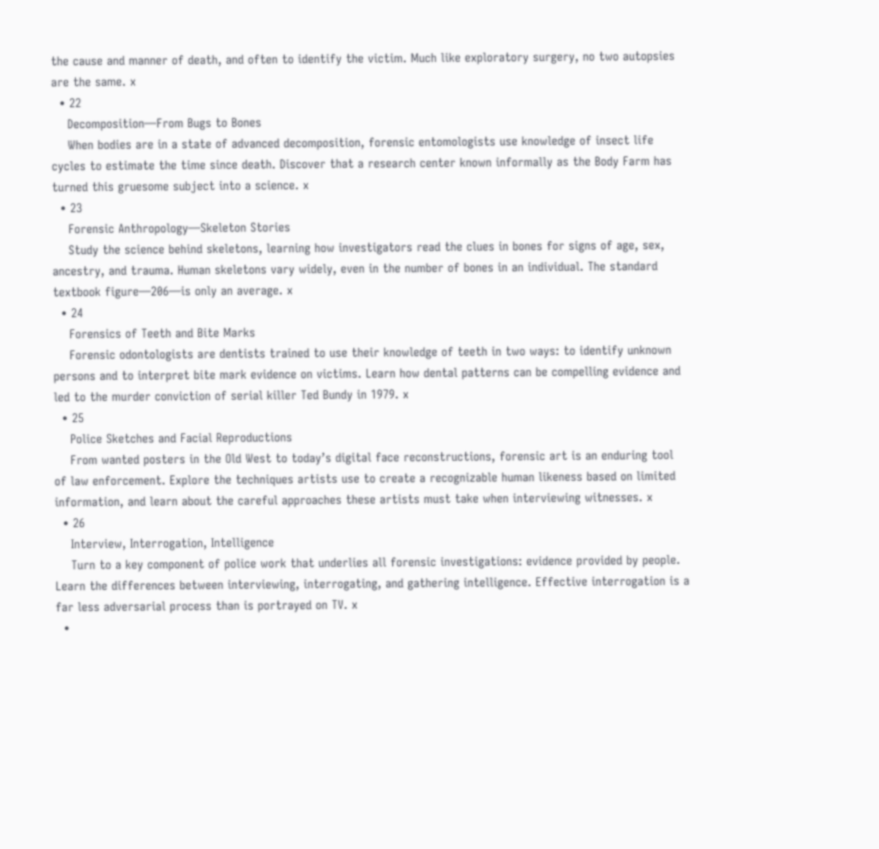the cause and manner of death, and often to identify the victim. Much like exploratory surgery, no two autopsies are the same. x
  • 22
    Decomposition—From Bugs to Bones
    When bodies are in a state of advanced decomposition, forensic entomologists use knowledge of insect life cycles to estimate the time since death. Discover that a research center known informally as the Body Farm has turned this gruesome subject into a science. x
  • 23
    Forensic Anthropology—Skeleton Stories
    Study the science behind skeletons, learning how investigators read the clues in bones for signs of age, sex, ancestry, and trauma. Human skeletons vary widely, even in the number of bones in an individual. The standard textbook figure—206—is only an average. x
  • 24
    Forensics of Teeth and Bite Marks
    Forensic odontologists are dentists trained to use their knowledge of teeth in two ways: to identify unknown persons and to interpret bite mark evidence on victims. Learn how dental patterns can be compelling evidence and led to the murder conviction of serial killer Ted Bundy in 1979. x
  • 25
    Police Sketches and Facial Reproductions
    From wanted posters in the Old West to today’s digital face reconstructions, forensic art is an enduring tool of law enforcement. Explore the techniques artists use to create a recognizable human likeness based on limited information, and learn about the careful approaches these artists must take when interviewing witnesses. x
  • 26
    Interview, Interrogation, Intelligence
    Turn to a key component of police work that underlies all forensic investigations: evidence provided by people. Learn the differences between interviewing, interrogating, and gathering intelligence. Effective interrogation is a far less adversarial process than is portrayed on TV. x
  •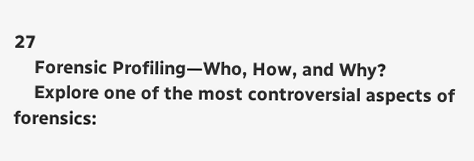27
    Forensic Profiling—Who, How, and Why?
    Explore one of the most controversial aspects of forensics: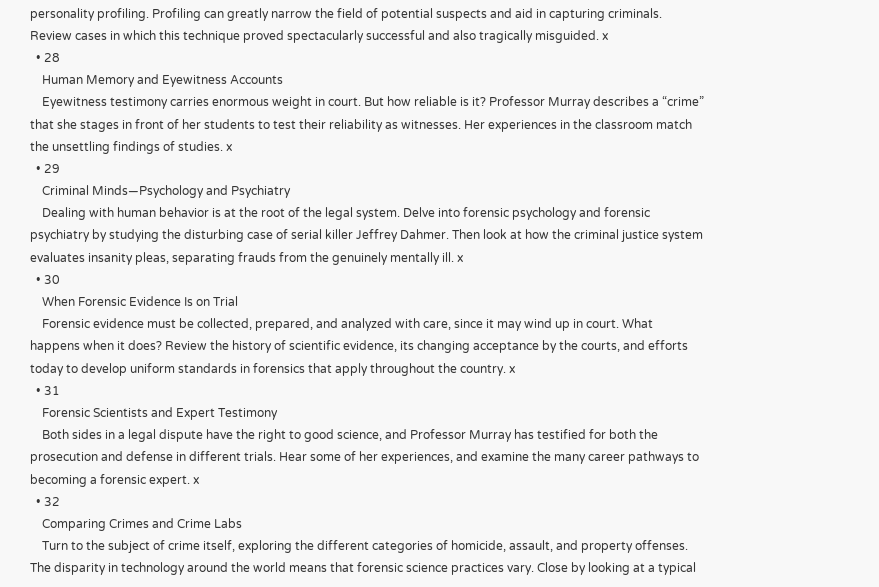personality profiling. Profiling can greatly narrow the field of potential suspects and aid in capturing criminals. Review cases in which this technique proved spectacularly successful and also tragically misguided. x
  • 28
    Human Memory and Eyewitness Accounts
    Eyewitness testimony carries enormous weight in court. But how reliable is it? Professor Murray describes a “crime” that she stages in front of her students to test their reliability as witnesses. Her experiences in the classroom match the unsettling findings of studies. x
  • 29
    Criminal Minds—Psychology and Psychiatry
    Dealing with human behavior is at the root of the legal system. Delve into forensic psychology and forensic psychiatry by studying the disturbing case of serial killer Jeffrey Dahmer. Then look at how the criminal justice system evaluates insanity pleas, separating frauds from the genuinely mentally ill. x
  • 30
    When Forensic Evidence Is on Trial
    Forensic evidence must be collected, prepared, and analyzed with care, since it may wind up in court. What happens when it does? Review the history of scientific evidence, its changing acceptance by the courts, and efforts today to develop uniform standards in forensics that apply throughout the country. x
  • 31
    Forensic Scientists and Expert Testimony
    Both sides in a legal dispute have the right to good science, and Professor Murray has testified for both the prosecution and defense in different trials. Hear some of her experiences, and examine the many career pathways to becoming a forensic expert. x
  • 32
    Comparing Crimes and Crime Labs
    Turn to the subject of crime itself, exploring the different categories of homicide, assault, and property offenses. The disparity in technology around the world means that forensic science practices vary. Close by looking at a typical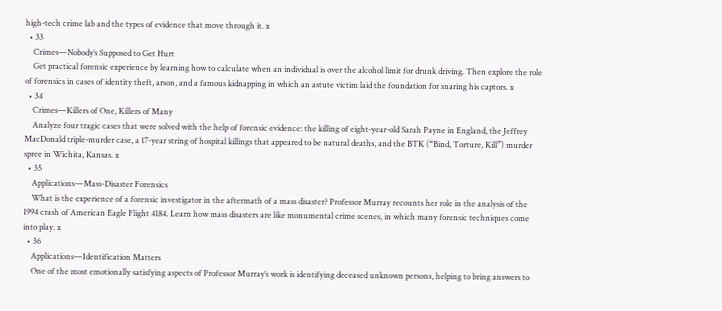high-tech crime lab and the types of evidence that move through it. x
  • 33
    Crimes—Nobody’s Supposed to Get Hurt
    Get practical forensic experience by learning how to calculate when an individual is over the alcohol limit for drunk driving. Then explore the role of forensics in cases of identity theft, arson, and a famous kidnapping in which an astute victim laid the foundation for snaring his captors. x
  • 34
    Crimes—Killers of One, Killers of Many
    Analyze four tragic cases that were solved with the help of forensic evidence: the killing of eight-year-old Sarah Payne in England, the Jeffrey MacDonald triple-murder case, a 17-year string of hospital killings that appeared to be natural deaths, and the BTK (“Bind, Torture, Kill”) murder spree in Wichita, Kansas. x
  • 35
    Applications—Mass-Disaster Forensics
    What is the experience of a forensic investigator in the aftermath of a mass disaster? Professor Murray recounts her role in the analysis of the 1994 crash of American Eagle Flight 4184. Learn how mass disasters are like monumental crime scenes, in which many forensic techniques come into play. x
  • 36
    Applications—Identification Matters
    One of the most emotionally satisfying aspects of Professor Murray’s work is identifying deceased unknown persons, helping to bring answers to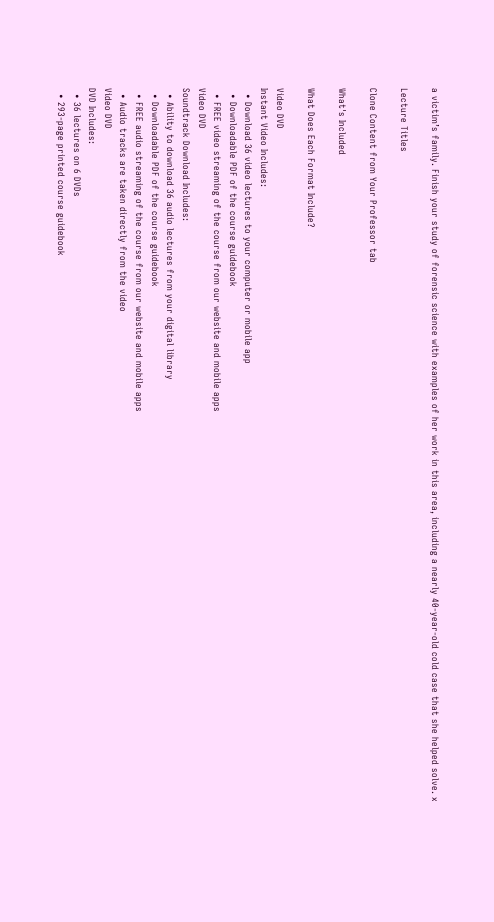a victim’s family. Finish your study of forensic science with examples of her work in this area, including a nearly 40-year-old cold case that she helped solve. x

Lecture Titles

Clone Content from Your Professor tab

What's Included

What Does Each Format Include?

Video DVD
Instant Video Includes:
  • Download 36 video lectures to your computer or mobile app
  • Downloadable PDF of the course guidebook
  • FREE video streaming of the course from our website and mobile apps
Video DVD
Soundtrack Download Includes:
  • Ability to download 36 audio lectures from your digital library
  • Downloadable PDF of the course guidebook
  • FREE audio streaming of the course from our website and mobile apps
  • Audio tracks are taken directly from the video
Video DVD
DVD Includes:
  • 36 lectures on 6 DVDs
  • 293-page printed course guidebook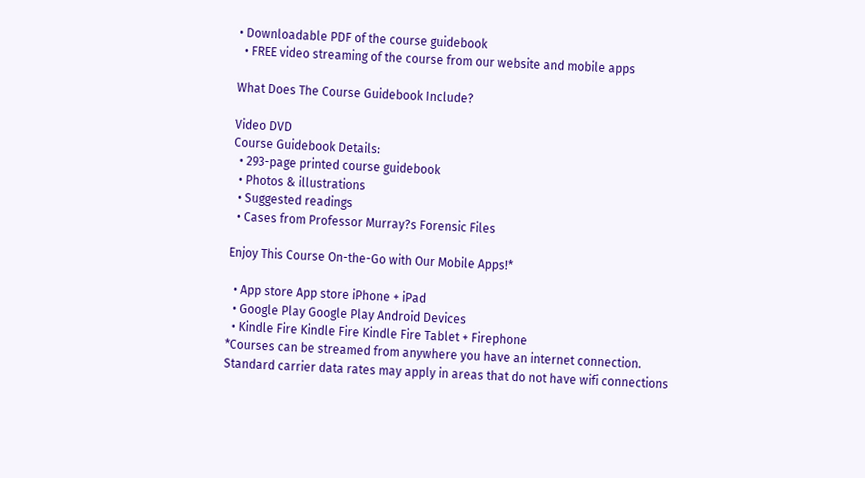• Downloadable PDF of the course guidebook
  • FREE video streaming of the course from our website and mobile apps

What Does The Course Guidebook Include?

Video DVD
Course Guidebook Details:
  • 293-page printed course guidebook
  • Photos & illustrations
  • Suggested readings
  • Cases from Professor Murray?s Forensic Files

Enjoy This Course On-the-Go with Our Mobile Apps!*

  • App store App store iPhone + iPad
  • Google Play Google Play Android Devices
  • Kindle Fire Kindle Fire Kindle Fire Tablet + Firephone
*Courses can be streamed from anywhere you have an internet connection. Standard carrier data rates may apply in areas that do not have wifi connections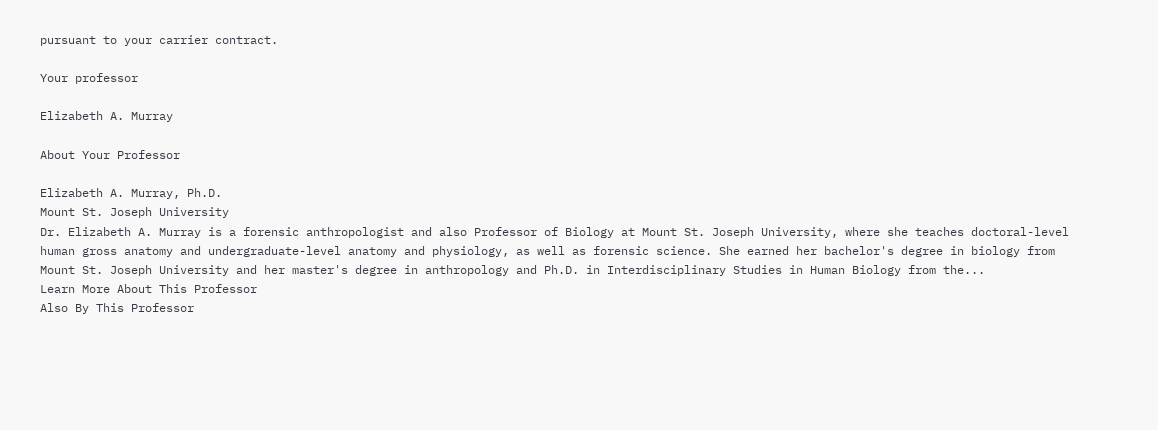pursuant to your carrier contract.

Your professor

Elizabeth A. Murray

About Your Professor

Elizabeth A. Murray, Ph.D.
Mount St. Joseph University
Dr. Elizabeth A. Murray is a forensic anthropologist and also Professor of Biology at Mount St. Joseph University, where she teaches doctoral-level human gross anatomy and undergraduate-level anatomy and physiology, as well as forensic science. She earned her bachelor's degree in biology from Mount St. Joseph University and her master's degree in anthropology and Ph.D. in Interdisciplinary Studies in Human Biology from the...
Learn More About This Professor
Also By This Professor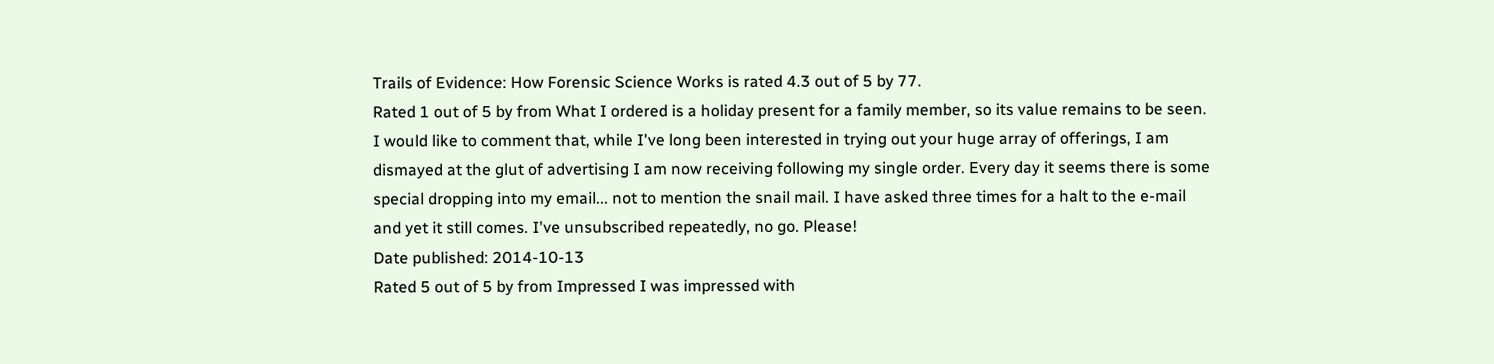Trails of Evidence: How Forensic Science Works is rated 4.3 out of 5 by 77.
Rated 1 out of 5 by from What I ordered is a holiday present for a family member, so its value remains to be seen. I would like to comment that, while I've long been interested in trying out your huge array of offerings, I am dismayed at the glut of advertising I am now receiving following my single order. Every day it seems there is some special dropping into my email... not to mention the snail mail. I have asked three times for a halt to the e-mail and yet it still comes. I've unsubscribed repeatedly, no go. Please!
Date published: 2014-10-13
Rated 5 out of 5 by from Impressed I was impressed with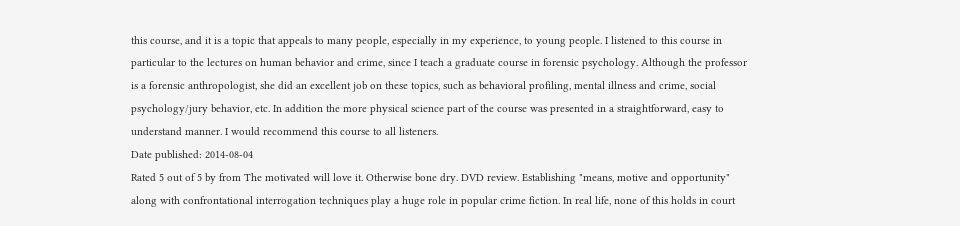this course, and it is a topic that appeals to many people, especially in my experience, to young people. I listened to this course in particular to the lectures on human behavior and crime, since I teach a graduate course in forensic psychology. Although the professor is a forensic anthropologist, she did an excellent job on these topics, such as behavioral profiling, mental illness and crime, social psychology/jury behavior, etc. In addition the more physical science part of the course was presented in a straightforward, easy to understand manner. I would recommend this course to all listeners.
Date published: 2014-08-04
Rated 5 out of 5 by from The motivated will love it. Otherwise bone dry. DVD review. Establishing "means, motive and opportunity" along with confrontational interrogation techniques play a huge role in popular crime fiction. In real life, none of this holds in court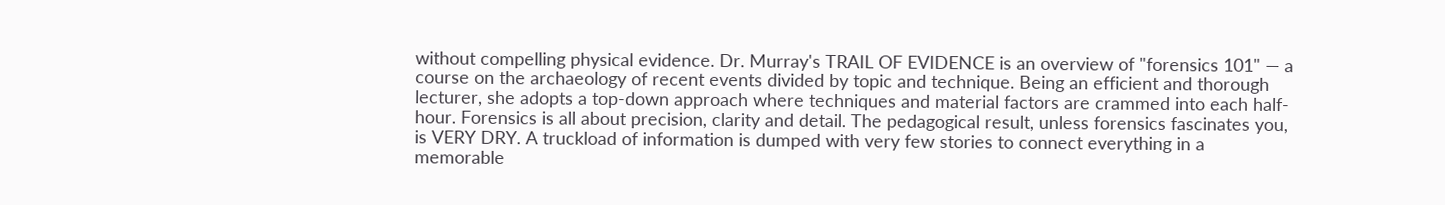without compelling physical evidence. Dr. Murray's TRAIL OF EVIDENCE is an overview of "forensics 101" — a course on the archaeology of recent events divided by topic and technique. Being an efficient and thorough lecturer, she adopts a top-down approach where techniques and material factors are crammed into each half-hour. Forensics is all about precision, clarity and detail. The pedagogical result, unless forensics fascinates you, is VERY DRY. A truckload of information is dumped with very few stories to connect everything in a memorable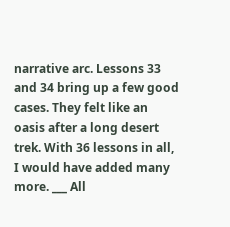narrative arc. Lessons 33 and 34 bring up a few good cases. They felt like an oasis after a long desert trek. With 36 lessons in all, I would have added many more. ___ All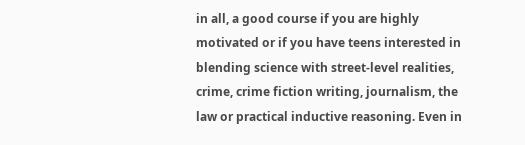in all, a good course if you are highly motivated or if you have teens interested in blending science with street-level realities, crime, crime fiction writing, journalism, the law or practical inductive reasoning. Even in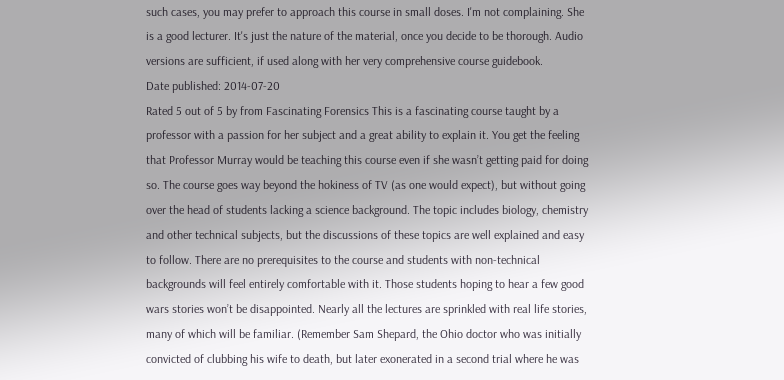such cases, you may prefer to approach this course in small doses. I'm not complaining. She is a good lecturer. It's just the nature of the material, once you decide to be thorough. Audio versions are sufficient, if used along with her very comprehensive course guidebook.
Date published: 2014-07-20
Rated 5 out of 5 by from Fascinating Forensics This is a fascinating course taught by a professor with a passion for her subject and a great ability to explain it. You get the feeling that Professor Murray would be teaching this course even if she wasn’t getting paid for doing so. The course goes way beyond the hokiness of TV (as one would expect), but without going over the head of students lacking a science background. The topic includes biology, chemistry and other technical subjects, but the discussions of these topics are well explained and easy to follow. There are no prerequisites to the course and students with non-technical backgrounds will feel entirely comfortable with it. Those students hoping to hear a few good wars stories won’t be disappointed. Nearly all the lectures are sprinkled with real life stories, many of which will be familiar. (Remember Sam Shepard, the Ohio doctor who was initially convicted of clubbing his wife to death, but later exonerated in a second trial where he was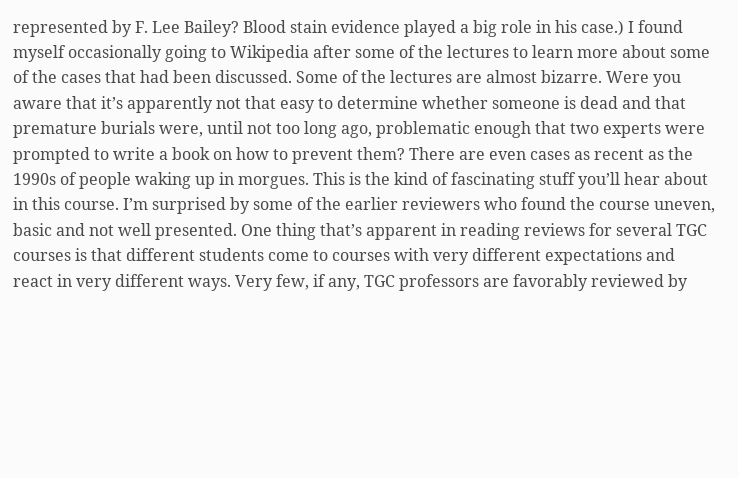represented by F. Lee Bailey? Blood stain evidence played a big role in his case.) I found myself occasionally going to Wikipedia after some of the lectures to learn more about some of the cases that had been discussed. Some of the lectures are almost bizarre. Were you aware that it’s apparently not that easy to determine whether someone is dead and that premature burials were, until not too long ago, problematic enough that two experts were prompted to write a book on how to prevent them? There are even cases as recent as the 1990s of people waking up in morgues. This is the kind of fascinating stuff you’ll hear about in this course. I’m surprised by some of the earlier reviewers who found the course uneven, basic and not well presented. One thing that’s apparent in reading reviews for several TGC courses is that different students come to courses with very different expectations and react in very different ways. Very few, if any, TGC professors are favorably reviewed by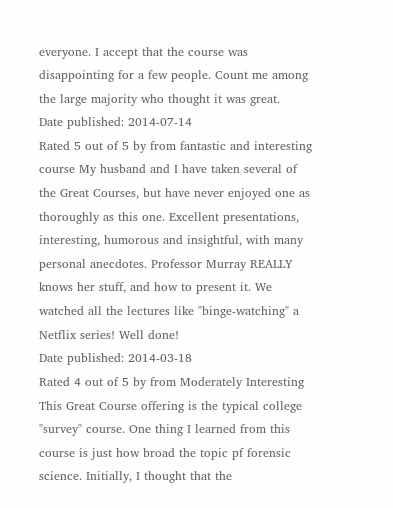everyone. I accept that the course was disappointing for a few people. Count me among the large majority who thought it was great.
Date published: 2014-07-14
Rated 5 out of 5 by from fantastic and interesting course My husband and I have taken several of the Great Courses, but have never enjoyed one as thoroughly as this one. Excellent presentations, interesting, humorous and insightful, with many personal anecdotes. Professor Murray REALLY knows her stuff, and how to present it. We watched all the lectures like "binge-watching" a Netflix series! Well done!
Date published: 2014-03-18
Rated 4 out of 5 by from Moderately Interesting This Great Course offering is the typical college "survey" course. One thing I learned from this course is just how broad the topic pf forensic science. Initially, I thought that the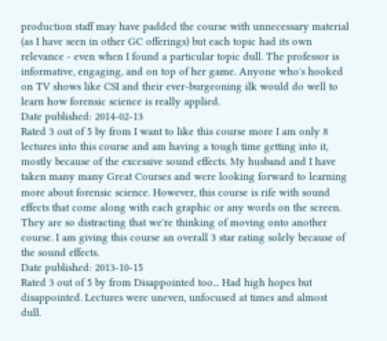production staff may have padded the course with unnecessary material (as I have seen in other GC offerings) but each topic had its own relevance - even when I found a particular topic dull. The professor is informative, engaging, and on top of her game. Anyone who's hooked on TV shows like CSI and their ever-burgeoning ilk would do well to learn how forensic science is really applied.
Date published: 2014-02-13
Rated 3 out of 5 by from I want to like this course more I am only 8 lectures into this course and am having a tough time getting into it, mostly because of the excessive sound effects. My husband and I have taken many many Great Courses and were looking forward to learning more about forensic science. However, this course is rife with sound effects that come along with each graphic or any words on the screen. They are so distracting that we're thinking of moving onto another course. I am giving this course an overall 3 star rating solely because of the sound effects.
Date published: 2013-10-15
Rated 3 out of 5 by from Disappointed too... Had high hopes but disappointed. Lectures were uneven, unfocused at times and almost dull.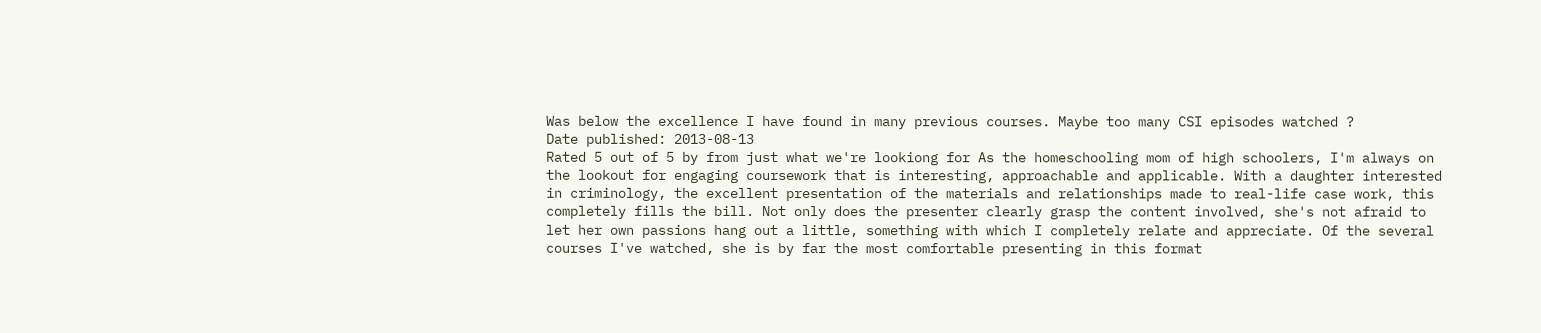Was below the excellence I have found in many previous courses. Maybe too many CSI episodes watched ?
Date published: 2013-08-13
Rated 5 out of 5 by from just what we're lookiong for As the homeschooling mom of high schoolers, I'm always on the lookout for engaging coursework that is interesting, approachable and applicable. With a daughter interested in criminology, the excellent presentation of the materials and relationships made to real-life case work, this completely fills the bill. Not only does the presenter clearly grasp the content involved, she's not afraid to let her own passions hang out a little, something with which I completely relate and appreciate. Of the several courses I've watched, she is by far the most comfortable presenting in this format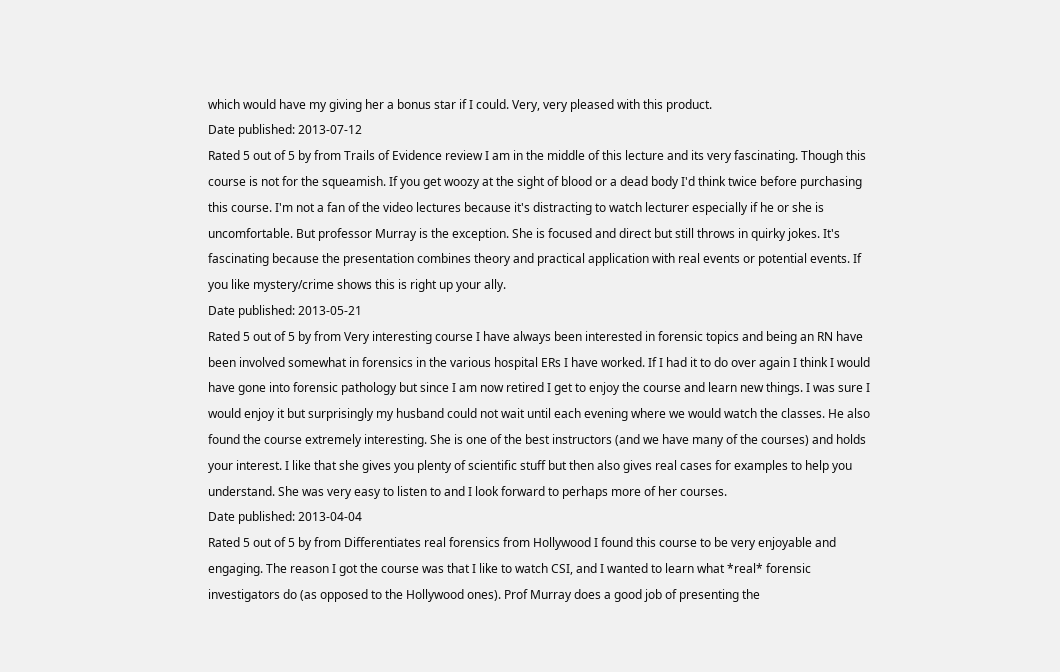which would have my giving her a bonus star if I could. Very, very pleased with this product.
Date published: 2013-07-12
Rated 5 out of 5 by from Trails of Evidence review I am in the middle of this lecture and its very fascinating. Though this course is not for the squeamish. If you get woozy at the sight of blood or a dead body I'd think twice before purchasing this course. I'm not a fan of the video lectures because it's distracting to watch lecturer especially if he or she is uncomfortable. But professor Murray is the exception. She is focused and direct but still throws in quirky jokes. It's fascinating because the presentation combines theory and practical application with real events or potential events. If you like mystery/crime shows this is right up your ally.
Date published: 2013-05-21
Rated 5 out of 5 by from Very interesting course I have always been interested in forensic topics and being an RN have been involved somewhat in forensics in the various hospital ERs I have worked. If I had it to do over again I think I would have gone into forensic pathology but since I am now retired I get to enjoy the course and learn new things. I was sure I would enjoy it but surprisingly my husband could not wait until each evening where we would watch the classes. He also found the course extremely interesting. She is one of the best instructors (and we have many of the courses) and holds your interest. I like that she gives you plenty of scientific stuff but then also gives real cases for examples to help you understand. She was very easy to listen to and I look forward to perhaps more of her courses.
Date published: 2013-04-04
Rated 5 out of 5 by from Differentiates real forensics from Hollywood I found this course to be very enjoyable and engaging. The reason I got the course was that I like to watch CSI, and I wanted to learn what *real* forensic investigators do (as opposed to the Hollywood ones). Prof Murray does a good job of presenting the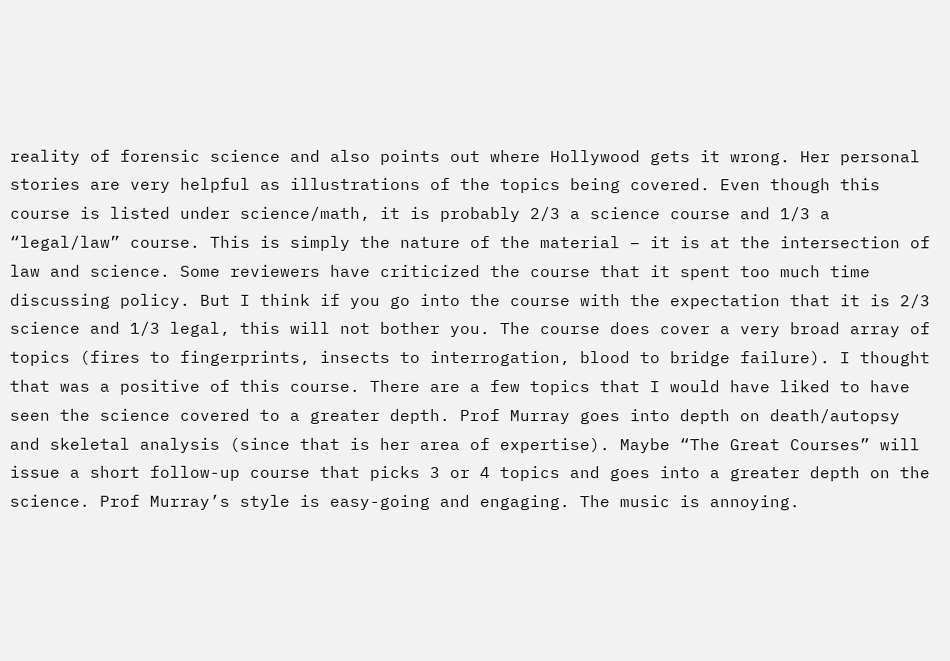reality of forensic science and also points out where Hollywood gets it wrong. Her personal stories are very helpful as illustrations of the topics being covered. Even though this course is listed under science/math, it is probably 2/3 a science course and 1/3 a “legal/law” course. This is simply the nature of the material – it is at the intersection of law and science. Some reviewers have criticized the course that it spent too much time discussing policy. But I think if you go into the course with the expectation that it is 2/3 science and 1/3 legal, this will not bother you. The course does cover a very broad array of topics (fires to fingerprints, insects to interrogation, blood to bridge failure). I thought that was a positive of this course. There are a few topics that I would have liked to have seen the science covered to a greater depth. Prof Murray goes into depth on death/autopsy and skeletal analysis (since that is her area of expertise). Maybe “The Great Courses” will issue a short follow-up course that picks 3 or 4 topics and goes into a greater depth on the science. Prof Murray’s style is easy-going and engaging. The music is annoying.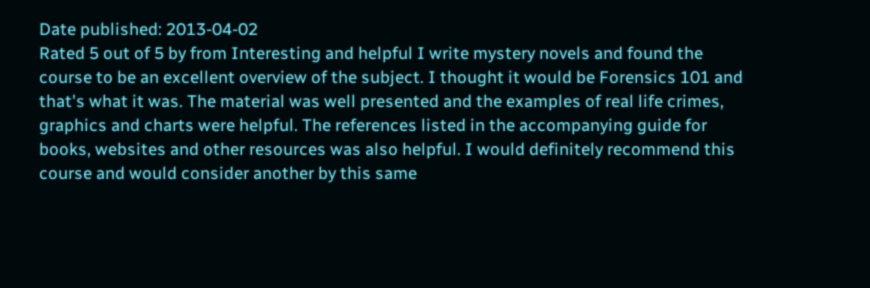Date published: 2013-04-02
Rated 5 out of 5 by from Interesting and helpful I write mystery novels and found the course to be an excellent overview of the subject. I thought it would be Forensics 101 and that's what it was. The material was well presented and the examples of real life crimes, graphics and charts were helpful. The references listed in the accompanying guide for books, websites and other resources was also helpful. I would definitely recommend this course and would consider another by this same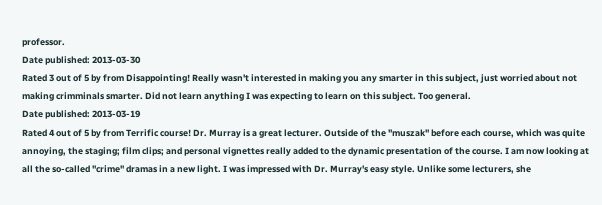professor.
Date published: 2013-03-30
Rated 3 out of 5 by from Disappointing! Really wasn't interested in making you any smarter in this subject, just worried about not making crimminals smarter. Did not learn anything I was expecting to learn on this subject. Too general.
Date published: 2013-03-19
Rated 4 out of 5 by from Terrific course! Dr. Murray is a great lecturer. Outside of the "muszak" before each course, which was quite annoying, the staging; film clips; and personal vignettes really added to the dynamic presentation of the course. I am now looking at all the so-called "crime" dramas in a new light. I was impressed with Dr. Murray's easy style. Unlike some lecturers, she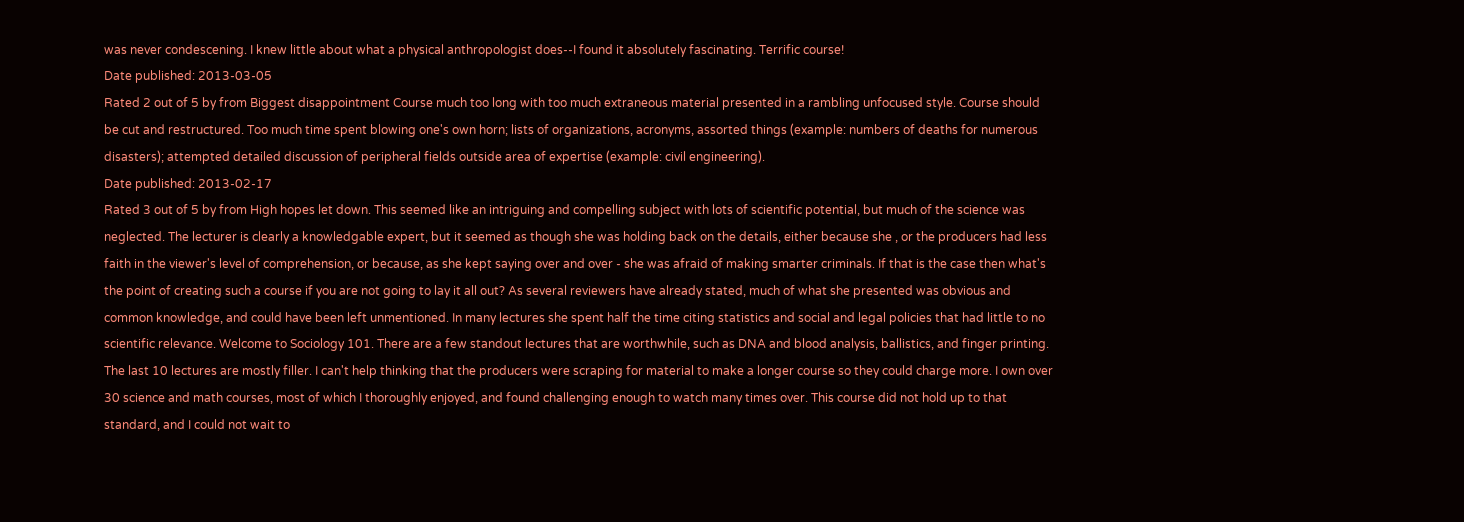was never condescening. I knew little about what a physical anthropologist does--I found it absolutely fascinating. Terrific course!
Date published: 2013-03-05
Rated 2 out of 5 by from Biggest disappointment Course much too long with too much extraneous material presented in a rambling unfocused style. Course should be cut and restructured. Too much time spent blowing one's own horn; lists of organizations, acronyms, assorted things (example: numbers of deaths for numerous disasters); attempted detailed discussion of peripheral fields outside area of expertise (example: civil engineering).
Date published: 2013-02-17
Rated 3 out of 5 by from High hopes let down. This seemed like an intriguing and compelling subject with lots of scientific potential, but much of the science was neglected. The lecturer is clearly a knowledgable expert, but it seemed as though she was holding back on the details, either because she , or the producers had less faith in the viewer's level of comprehension, or because, as she kept saying over and over - she was afraid of making smarter criminals. If that is the case then what's the point of creating such a course if you are not going to lay it all out? As several reviewers have already stated, much of what she presented was obvious and common knowledge, and could have been left unmentioned. In many lectures she spent half the time citing statistics and social and legal policies that had little to no scientific relevance. Welcome to Sociology 101. There are a few standout lectures that are worthwhile, such as DNA and blood analysis, ballistics, and finger printing. The last 10 lectures are mostly filler. I can't help thinking that the producers were scraping for material to make a longer course so they could charge more. I own over 30 science and math courses, most of which I thoroughly enjoyed, and found challenging enough to watch many times over. This course did not hold up to that standard, and I could not wait to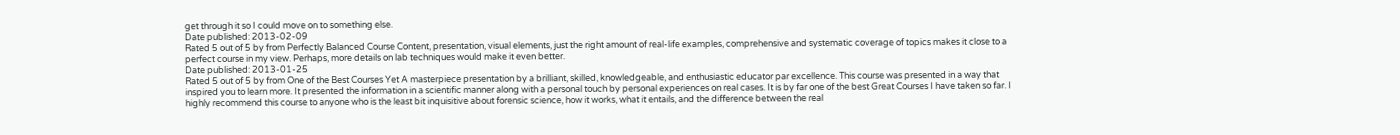get through it so I could move on to something else.
Date published: 2013-02-09
Rated 5 out of 5 by from Perfectly Balanced Course Content, presentation, visual elements, just the right amount of real-life examples, comprehensive and systematic coverage of topics makes it close to a perfect course in my view. Perhaps, more details on lab techniques would make it even better.
Date published: 2013-01-25
Rated 5 out of 5 by from One of the Best Courses Yet A masterpiece presentation by a brilliant, skilled, knowledgeable, and enthusiastic educator par excellence. This course was presented in a way that inspired you to learn more. It presented the information in a scientific manner along with a personal touch by personal experiences on real cases. It is by far one of the best Great Courses I have taken so far. I highly recommend this course to anyone who is the least bit inquisitive about forensic science, how it works, what it entails, and the difference between the real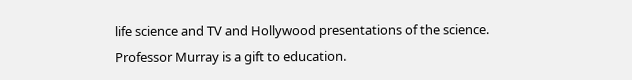life science and TV and Hollywood presentations of the science. Professor Murray is a gift to education.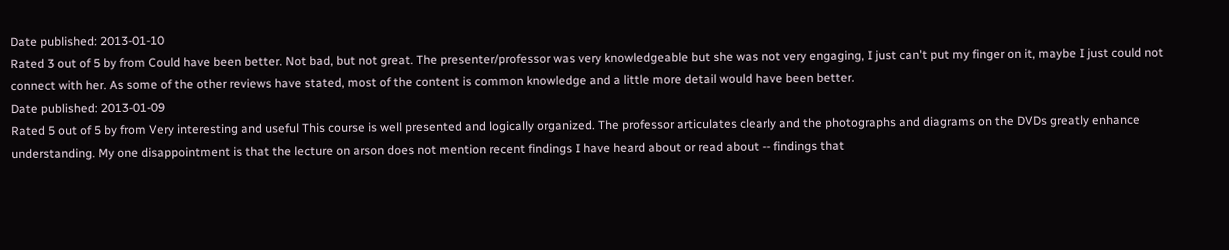Date published: 2013-01-10
Rated 3 out of 5 by from Could have been better. Not bad, but not great. The presenter/professor was very knowledgeable but she was not very engaging, I just can't put my finger on it, maybe I just could not connect with her. As some of the other reviews have stated, most of the content is common knowledge and a little more detail would have been better.
Date published: 2013-01-09
Rated 5 out of 5 by from Very interesting and useful This course is well presented and logically organized. The professor articulates clearly and the photographs and diagrams on the DVDs greatly enhance understanding. My one disappointment is that the lecture on arson does not mention recent findings I have heard about or read about -- findings that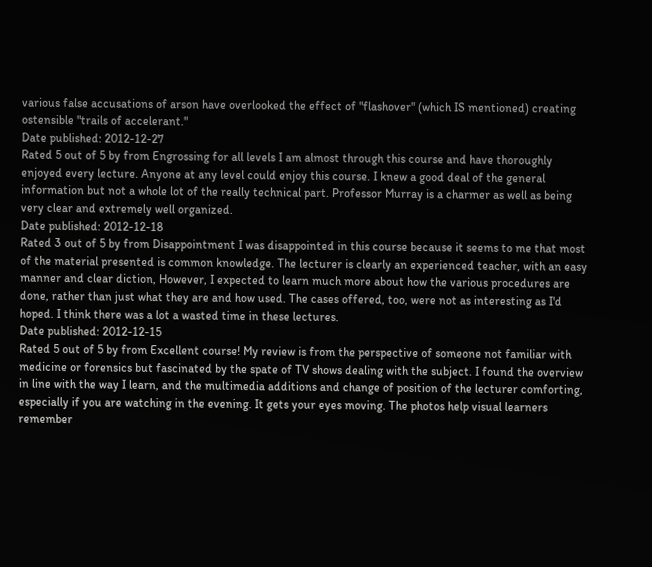various false accusations of arson have overlooked the effect of "flashover" (which IS mentioned) creating ostensible "trails of accelerant."
Date published: 2012-12-27
Rated 5 out of 5 by from Engrossing for all levels I am almost through this course and have thoroughly enjoyed every lecture. Anyone at any level could enjoy this course. I knew a good deal of the general information but not a whole lot of the really technical part. Professor Murray is a charmer as well as being very clear and extremely well organized.
Date published: 2012-12-18
Rated 3 out of 5 by from Disappointment I was disappointed in this course because it seems to me that most of the material presented is common knowledge. The lecturer is clearly an experienced teacher, with an easy manner and clear diction, However, I expected to learn much more about how the various procedures are done, rather than just what they are and how used. The cases offered, too, were not as interesting as I'd hoped. I think there was a lot a wasted time in these lectures.
Date published: 2012-12-15
Rated 5 out of 5 by from Excellent course! My review is from the perspective of someone not familiar with medicine or forensics but fascinated by the spate of TV shows dealing with the subject. I found the overview in line with the way I learn, and the multimedia additions and change of position of the lecturer comforting, especially if you are watching in the evening. It gets your eyes moving. The photos help visual learners remember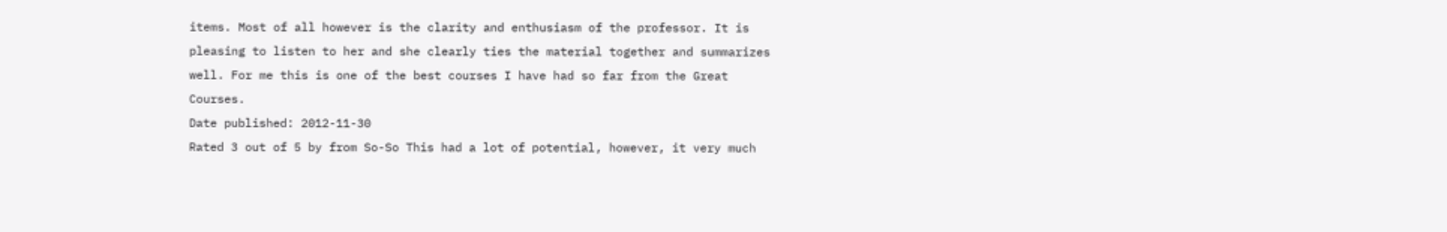items. Most of all however is the clarity and enthusiasm of the professor. It is pleasing to listen to her and she clearly ties the material together and summarizes well. For me this is one of the best courses I have had so far from the Great Courses.
Date published: 2012-11-30
Rated 3 out of 5 by from So-So This had a lot of potential, however, it very much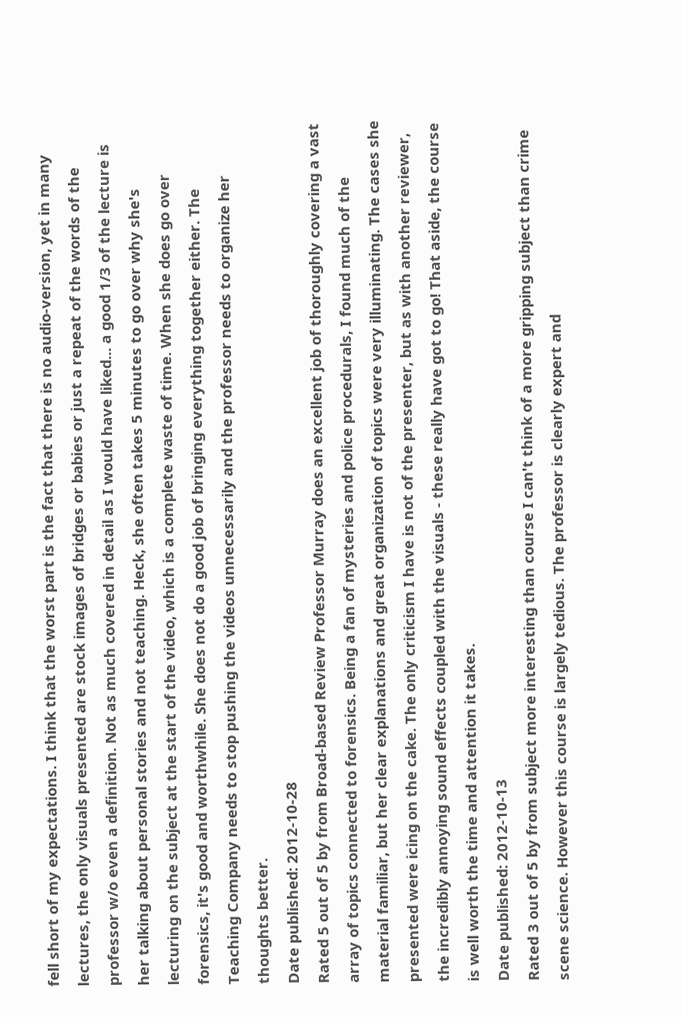fell short of my expectations. I think that the worst part is the fact that there is no audio-version, yet in many lectures, the only visuals presented are stock images of bridges or babies or just a repeat of the words of the professor w/o even a definition. Not as much covered in detail as I would have liked... a good 1/3 of the lecture is her talking about personal stories and not teaching. Heck, she often takes 5 minutes to go over why she's lecturing on the subject at the start of the video, which is a complete waste of time. When she does go over forensics, it's good and worthwhile. She does not do a good job of bringing everything together either. The Teaching Company needs to stop pushing the videos unnecessarily and the professor needs to organize her thoughts better.
Date published: 2012-10-28
Rated 5 out of 5 by from Broad-based Review Professor Murray does an excellent job of thoroughly covering a vast array of topics connected to forensics. Being a fan of mysteries and police procedurals, I found much of the material familiar, but her clear explanations and great organization of topics were very illuminating. The cases she presented were icing on the cake. The only criticism I have is not of the presenter, but as with another reviewer, the incredibly annoying sound effects coupled with the visuals - these really have got to go! That aside, the course is well worth the time and attention it takes.
Date published: 2012-10-13
Rated 3 out of 5 by from subject more interesting than course I can't think of a more gripping subject than crime scene science. However this course is largely tedious. The professor is clearly expert and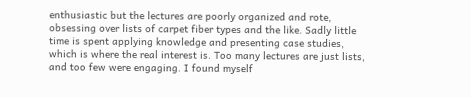enthusiastic but the lectures are poorly organized and rote, obsessing over lists of carpet fiber types and the like. Sadly little time is spent applying knowledge and presenting case studies, which is where the real interest is. Too many lectures are just lists, and too few were engaging. I found myself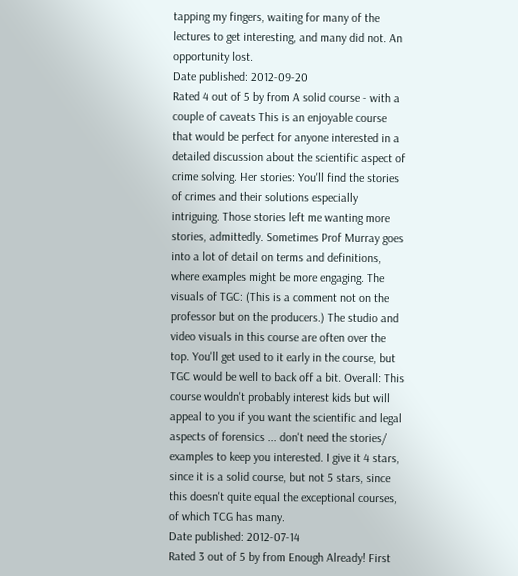tapping my fingers, waiting for many of the lectures to get interesting, and many did not. An opportunity lost.
Date published: 2012-09-20
Rated 4 out of 5 by from A solid course - with a couple of caveats This is an enjoyable course that would be perfect for anyone interested in a detailed discussion about the scientific aspect of crime solving. Her stories: You'll find the stories of crimes and their solutions especially intriguing. Those stories left me wanting more stories, admittedly. Sometimes Prof Murray goes into a lot of detail on terms and definitions, where examples might be more engaging. The visuals of TGC: (This is a comment not on the professor but on the producers.) The studio and video visuals in this course are often over the top. You'll get used to it early in the course, but TGC would be well to back off a bit. Overall: This course wouldn't probably interest kids but will appeal to you if you want the scientific and legal aspects of forensics ... don't need the stories/ examples to keep you interested. I give it 4 stars, since it is a solid course, but not 5 stars, since this doesn't quite equal the exceptional courses, of which TCG has many.
Date published: 2012-07-14
Rated 3 out of 5 by from Enough Already! First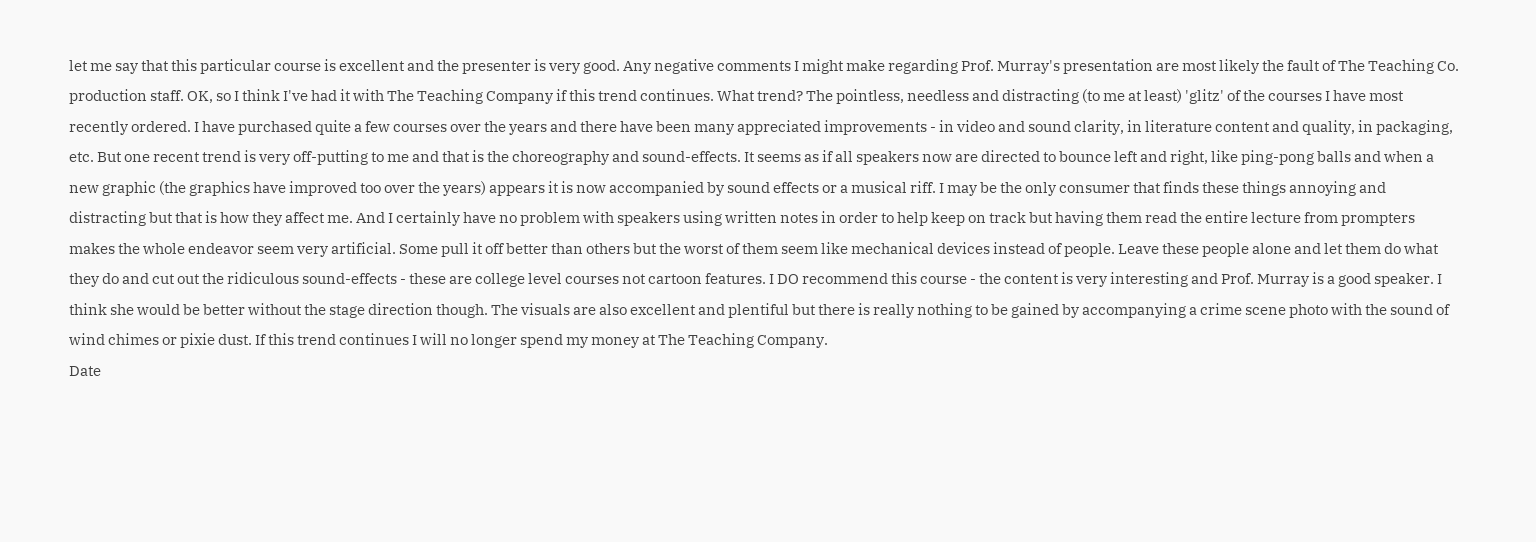let me say that this particular course is excellent and the presenter is very good. Any negative comments I might make regarding Prof. Murray's presentation are most likely the fault of The Teaching Co. production staff. OK, so I think I've had it with The Teaching Company if this trend continues. What trend? The pointless, needless and distracting (to me at least) 'glitz' of the courses I have most recently ordered. I have purchased quite a few courses over the years and there have been many appreciated improvements - in video and sound clarity, in literature content and quality, in packaging, etc. But one recent trend is very off-putting to me and that is the choreography and sound-effects. It seems as if all speakers now are directed to bounce left and right, like ping-pong balls and when a new graphic (the graphics have improved too over the years) appears it is now accompanied by sound effects or a musical riff. I may be the only consumer that finds these things annoying and distracting but that is how they affect me. And I certainly have no problem with speakers using written notes in order to help keep on track but having them read the entire lecture from prompters makes the whole endeavor seem very artificial. Some pull it off better than others but the worst of them seem like mechanical devices instead of people. Leave these people alone and let them do what they do and cut out the ridiculous sound-effects - these are college level courses not cartoon features. I DO recommend this course - the content is very interesting and Prof. Murray is a good speaker. I think she would be better without the stage direction though. The visuals are also excellent and plentiful but there is really nothing to be gained by accompanying a crime scene photo with the sound of wind chimes or pixie dust. If this trend continues I will no longer spend my money at The Teaching Company.
Date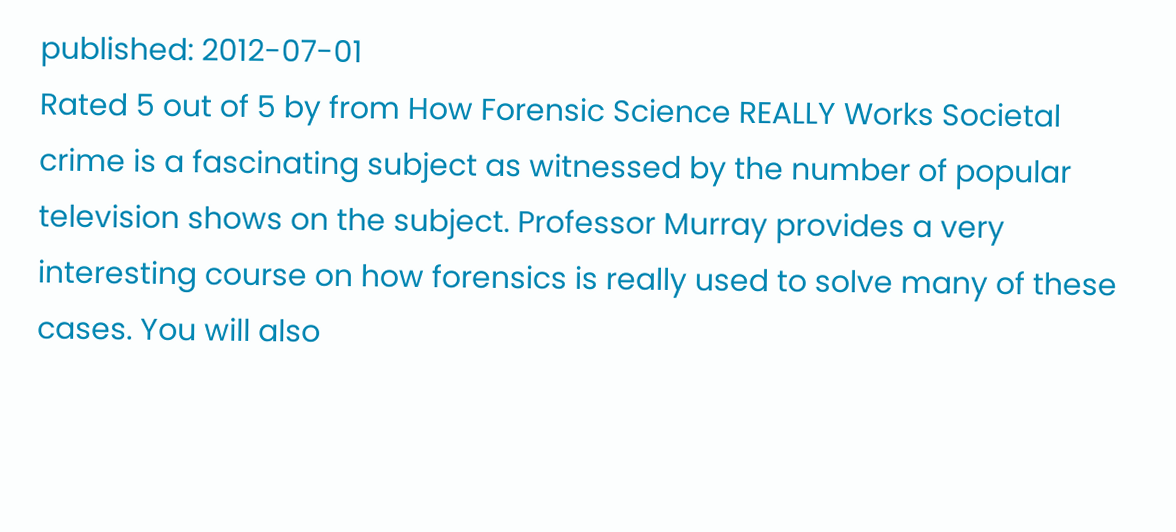published: 2012-07-01
Rated 5 out of 5 by from How Forensic Science REALLY Works Societal crime is a fascinating subject as witnessed by the number of popular television shows on the subject. Professor Murray provides a very interesting course on how forensics is really used to solve many of these cases. You will also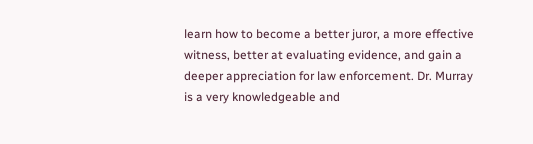learn how to become a better juror, a more effective witness, better at evaluating evidence, and gain a deeper appreciation for law enforcement. Dr. Murray is a very knowledgeable and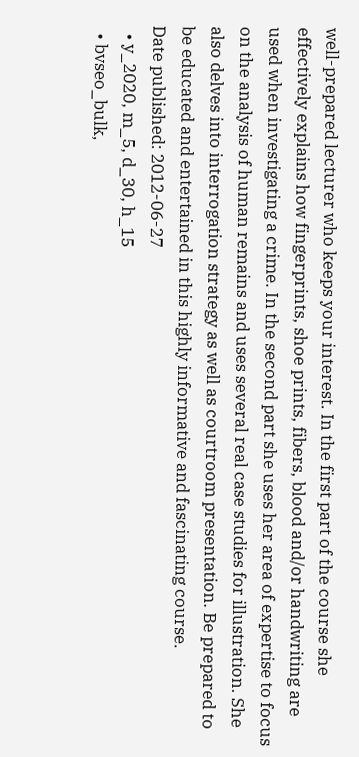well-prepared lecturer who keeps your interest. In the first part of the course she effectively explains how fingerprints, shoe prints, fibers, blood and/or handwriting are used when investigating a crime. In the second part she uses her area of expertise to focus on the analysis of human remains and uses several real case studies for illustration. She also delves into interrogation strategy as well as courtroom presentation. Be prepared to be educated and entertained in this highly informative and fascinating course.
Date published: 2012-06-27
  • y_2020, m_5, d_30, h_15
  • bvseo_bulk,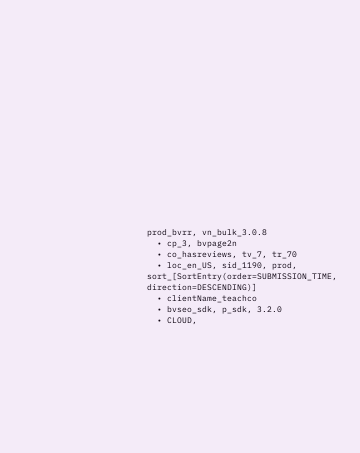prod_bvrr, vn_bulk_3.0.8
  • cp_3, bvpage2n
  • co_hasreviews, tv_7, tr_70
  • loc_en_US, sid_1190, prod, sort_[SortEntry(order=SUBMISSION_TIME, direction=DESCENDING)]
  • clientName_teachco
  • bvseo_sdk, p_sdk, 3.2.0
  • CLOUD,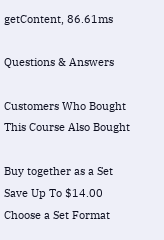getContent, 86.61ms

Questions & Answers

Customers Who Bought This Course Also Bought

Buy together as a Set
Save Up To $14.00
Choose a Set Format